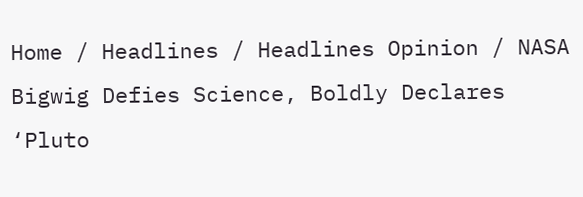Home / Headlines / Headlines Opinion / NASA Bigwig Defies Science, Boldly Declares ‘Pluto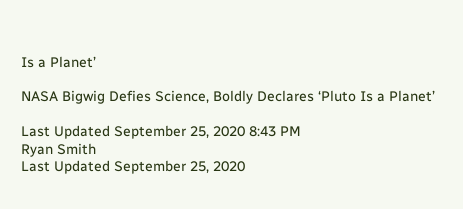Is a Planet’

NASA Bigwig Defies Science, Boldly Declares ‘Pluto Is a Planet’

Last Updated September 25, 2020 8:43 PM
Ryan Smith
Last Updated September 25, 2020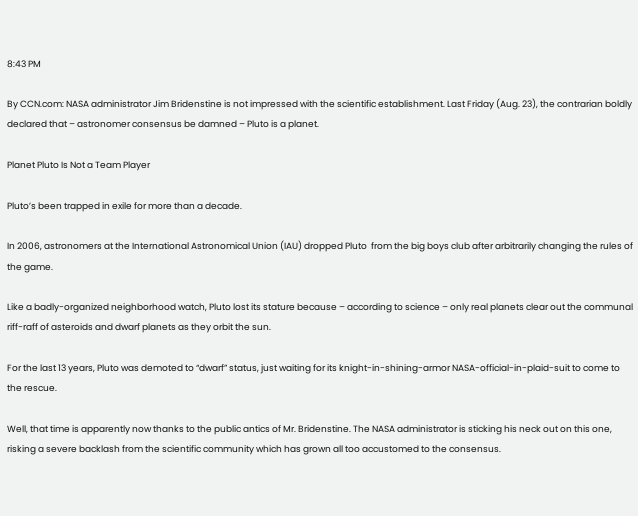8:43 PM

By CCN.com: NASA administrator Jim Bridenstine is not impressed with the scientific establishment. Last Friday (Aug. 23), the contrarian boldly declared that – astronomer consensus be damned – Pluto is a planet.

Planet Pluto Is Not a Team Player

Pluto’s been trapped in exile for more than a decade.

In 2006, astronomers at the International Astronomical Union (IAU) dropped Pluto  from the big boys club after arbitrarily changing the rules of the game.

Like a badly-organized neighborhood watch, Pluto lost its stature because – according to science – only real planets clear out the communal riff-raff of asteroids and dwarf planets as they orbit the sun.

For the last 13 years, Pluto was demoted to “dwarf” status, just waiting for its knight-in-shining-armor NASA-official-in-plaid-suit to come to the rescue.

Well, that time is apparently now thanks to the public antics of Mr. Bridenstine. The NASA administrator is sticking his neck out on this one, risking a severe backlash from the scientific community which has grown all too accustomed to the consensus.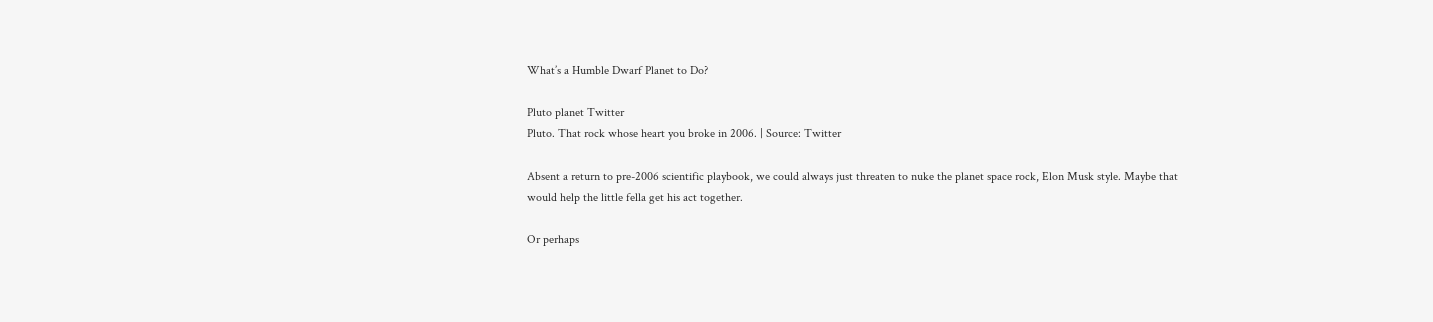What’s a Humble Dwarf Planet to Do?

Pluto planet Twitter
Pluto. That rock whose heart you broke in 2006. | Source: Twitter

Absent a return to pre-2006 scientific playbook, we could always just threaten to nuke the planet space rock, Elon Musk style. Maybe that would help the little fella get his act together.

Or perhaps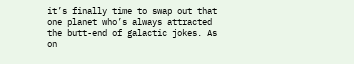it’s finally time to swap out that one planet who’s always attracted the butt-end of galactic jokes. As on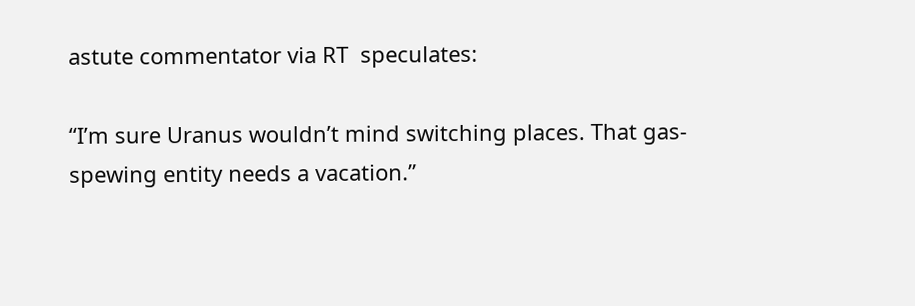astute commentator via RT  speculates:

“I’m sure Uranus wouldn’t mind switching places. That gas-spewing entity needs a vacation.”